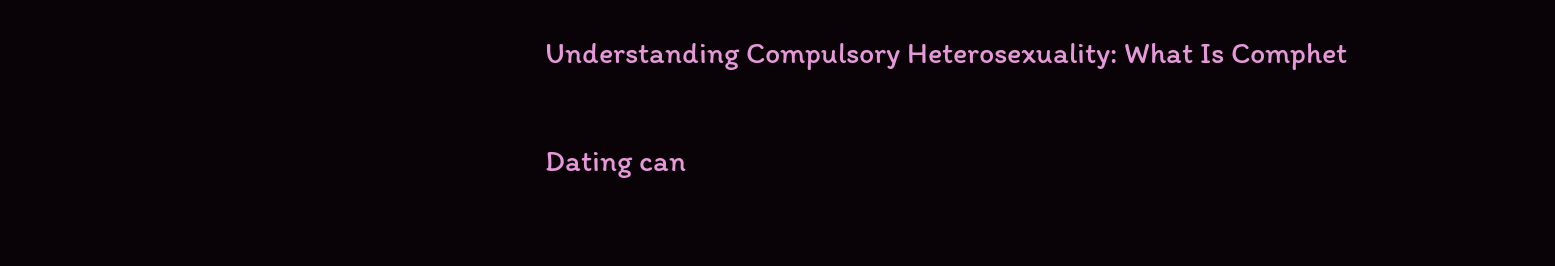Understanding Compulsory Heterosexuality: What Is Comphet

Dating can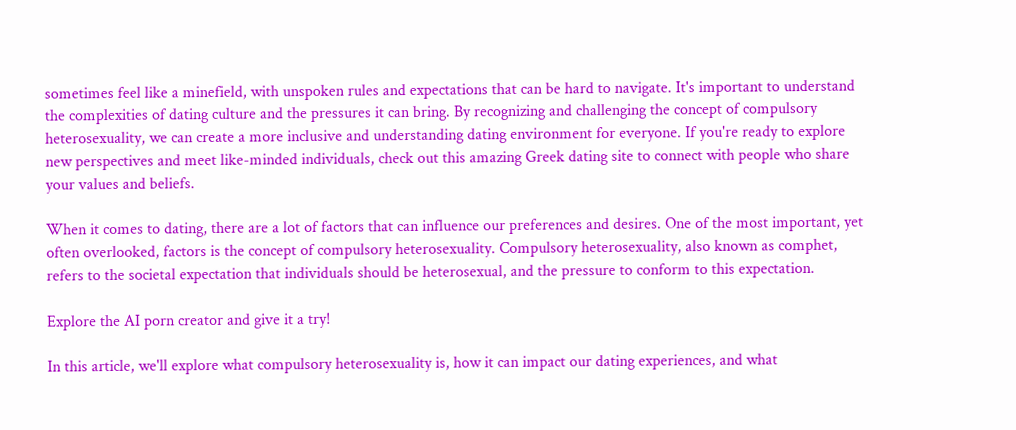sometimes feel like a minefield, with unspoken rules and expectations that can be hard to navigate. It's important to understand the complexities of dating culture and the pressures it can bring. By recognizing and challenging the concept of compulsory heterosexuality, we can create a more inclusive and understanding dating environment for everyone. If you're ready to explore new perspectives and meet like-minded individuals, check out this amazing Greek dating site to connect with people who share your values and beliefs.

When it comes to dating, there are a lot of factors that can influence our preferences and desires. One of the most important, yet often overlooked, factors is the concept of compulsory heterosexuality. Compulsory heterosexuality, also known as comphet, refers to the societal expectation that individuals should be heterosexual, and the pressure to conform to this expectation.

Explore the AI porn creator and give it a try!

In this article, we'll explore what compulsory heterosexuality is, how it can impact our dating experiences, and what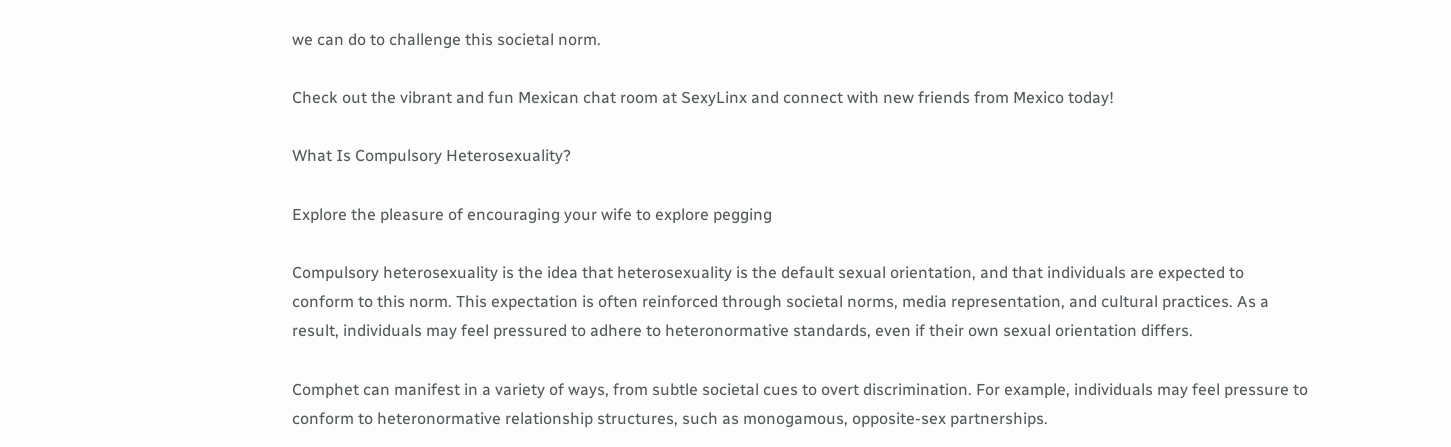we can do to challenge this societal norm.

Check out the vibrant and fun Mexican chat room at SexyLinx and connect with new friends from Mexico today!

What Is Compulsory Heterosexuality?

Explore the pleasure of encouraging your wife to explore pegging

Compulsory heterosexuality is the idea that heterosexuality is the default sexual orientation, and that individuals are expected to conform to this norm. This expectation is often reinforced through societal norms, media representation, and cultural practices. As a result, individuals may feel pressured to adhere to heteronormative standards, even if their own sexual orientation differs.

Comphet can manifest in a variety of ways, from subtle societal cues to overt discrimination. For example, individuals may feel pressure to conform to heteronormative relationship structures, such as monogamous, opposite-sex partnerships.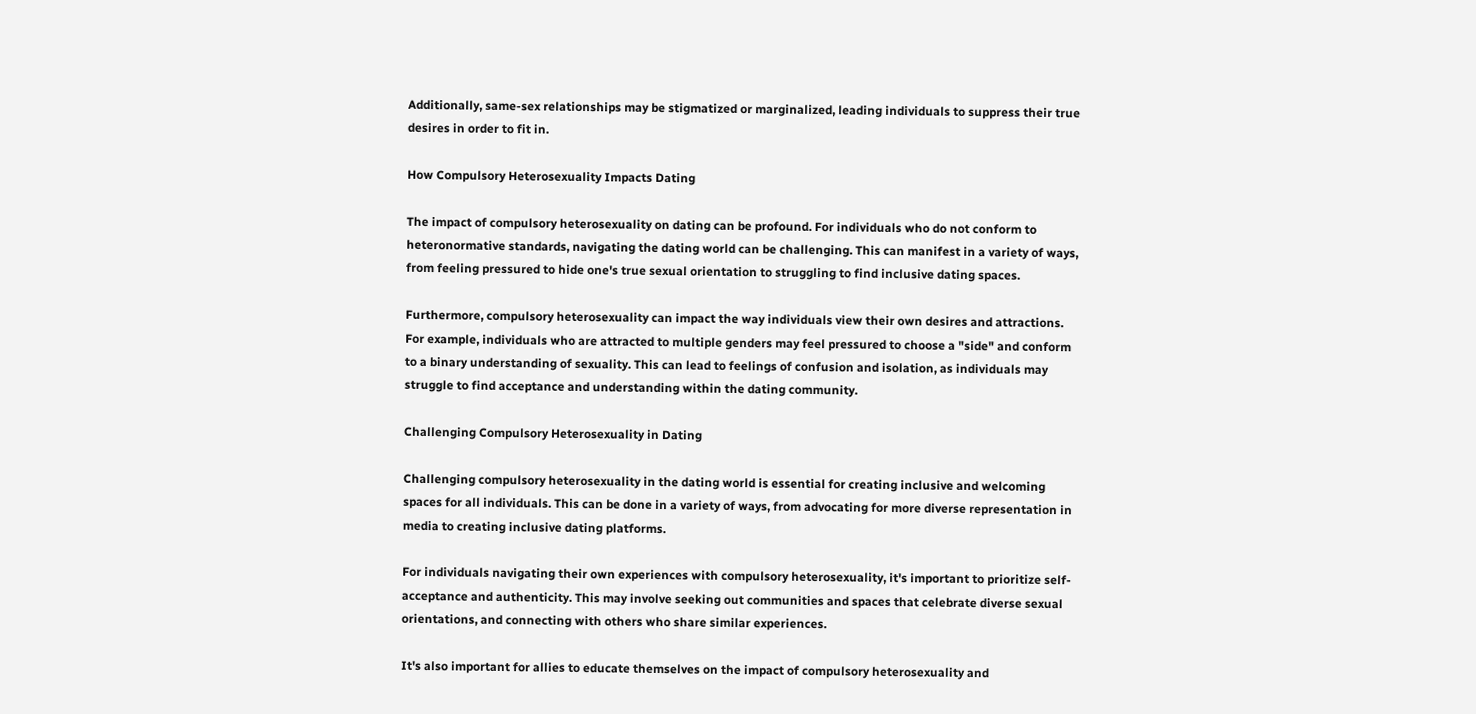Additionally, same-sex relationships may be stigmatized or marginalized, leading individuals to suppress their true desires in order to fit in.

How Compulsory Heterosexuality Impacts Dating

The impact of compulsory heterosexuality on dating can be profound. For individuals who do not conform to heteronormative standards, navigating the dating world can be challenging. This can manifest in a variety of ways, from feeling pressured to hide one's true sexual orientation to struggling to find inclusive dating spaces.

Furthermore, compulsory heterosexuality can impact the way individuals view their own desires and attractions. For example, individuals who are attracted to multiple genders may feel pressured to choose a "side" and conform to a binary understanding of sexuality. This can lead to feelings of confusion and isolation, as individuals may struggle to find acceptance and understanding within the dating community.

Challenging Compulsory Heterosexuality in Dating

Challenging compulsory heterosexuality in the dating world is essential for creating inclusive and welcoming spaces for all individuals. This can be done in a variety of ways, from advocating for more diverse representation in media to creating inclusive dating platforms.

For individuals navigating their own experiences with compulsory heterosexuality, it's important to prioritize self-acceptance and authenticity. This may involve seeking out communities and spaces that celebrate diverse sexual orientations, and connecting with others who share similar experiences.

It's also important for allies to educate themselves on the impact of compulsory heterosexuality and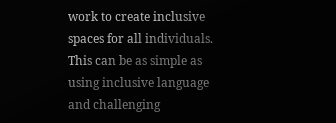work to create inclusive spaces for all individuals. This can be as simple as using inclusive language and challenging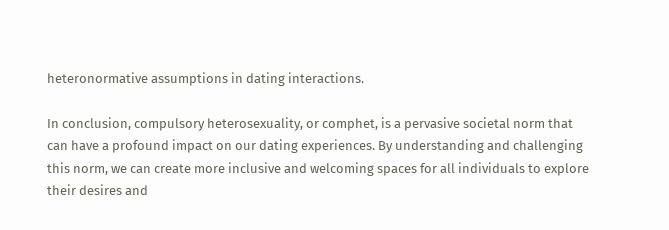heteronormative assumptions in dating interactions.

In conclusion, compulsory heterosexuality, or comphet, is a pervasive societal norm that can have a profound impact on our dating experiences. By understanding and challenging this norm, we can create more inclusive and welcoming spaces for all individuals to explore their desires and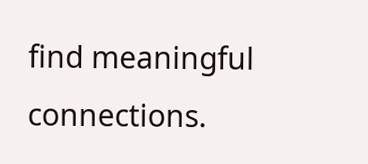find meaningful connections.